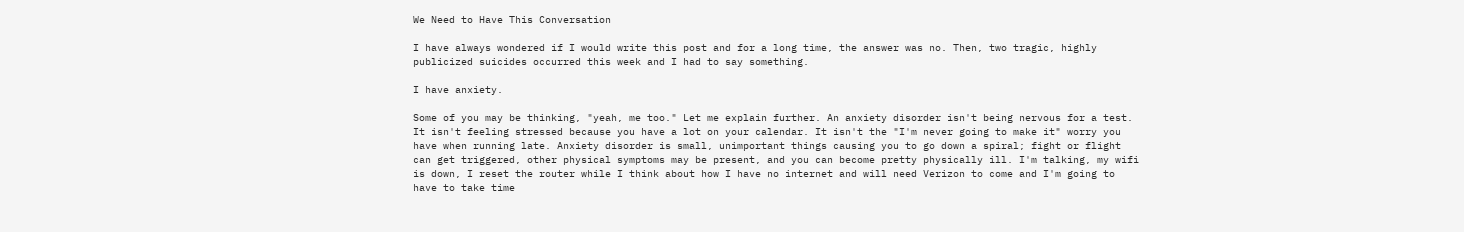We Need to Have This Conversation

I have always wondered if I would write this post and for a long time, the answer was no. Then, two tragic, highly publicized suicides occurred this week and I had to say something.

I have anxiety.

Some of you may be thinking, "yeah, me too." Let me explain further. An anxiety disorder isn't being nervous for a test. It isn't feeling stressed because you have a lot on your calendar. It isn't the "I'm never going to make it" worry you have when running late. Anxiety disorder is small, unimportant things causing you to go down a spiral; fight or flight can get triggered, other physical symptoms may be present, and you can become pretty physically ill. I'm talking, my wifi is down, I reset the router while I think about how I have no internet and will need Verizon to come and I'm going to have to take time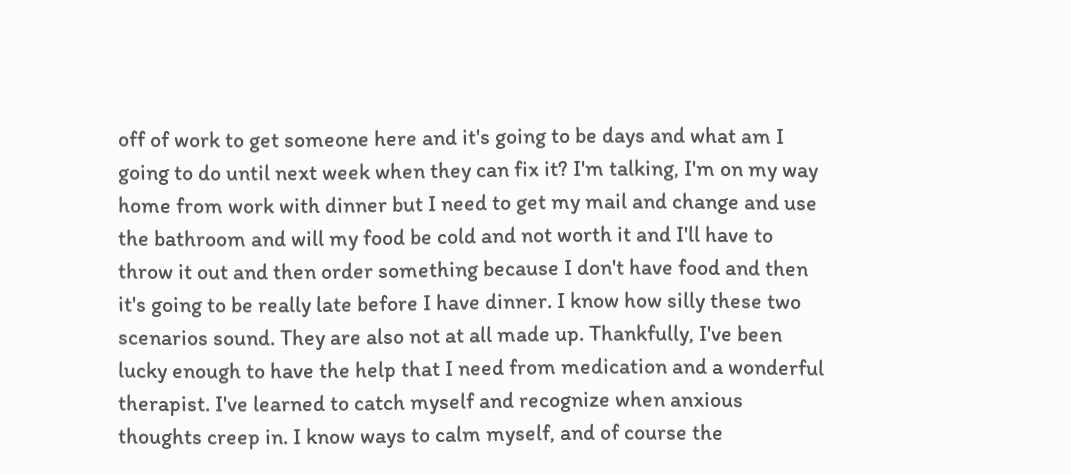off of work to get someone here and it's going to be days and what am I going to do until next week when they can fix it? I'm talking, I'm on my way home from work with dinner but I need to get my mail and change and use the bathroom and will my food be cold and not worth it and I'll have to throw it out and then order something because I don't have food and then it's going to be really late before I have dinner. I know how silly these two scenarios sound. They are also not at all made up. Thankfully, I've been lucky enough to have the help that I need from medication and a wonderful therapist. I've learned to catch myself and recognize when anxious thoughts creep in. I know ways to calm myself, and of course the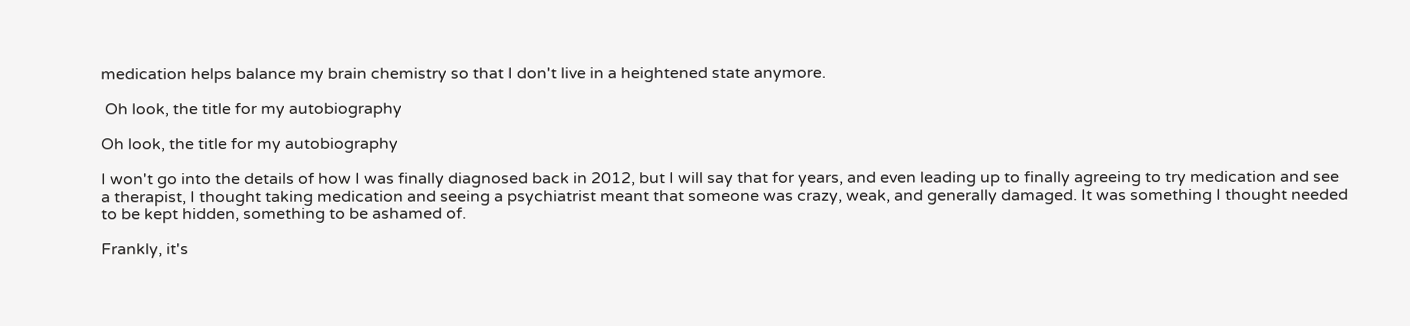medication helps balance my brain chemistry so that I don't live in a heightened state anymore.

 Oh look, the title for my autobiography

Oh look, the title for my autobiography

I won't go into the details of how I was finally diagnosed back in 2012, but I will say that for years, and even leading up to finally agreeing to try medication and see a therapist, I thought taking medication and seeing a psychiatrist meant that someone was crazy, weak, and generally damaged. It was something I thought needed to be kept hidden, something to be ashamed of.

Frankly, it's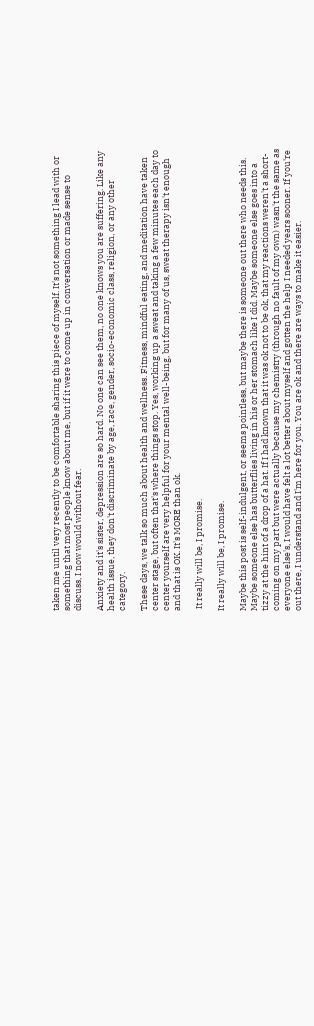taken me until very recently to be comfortable sharing this piece of myself. It's not something I lead with or something that most people know about me, but if it were to come up in conversation or made sense to discuss, I now would without fear.

Anxiety and it's sister, depression are so hard. No one can see them, no one knows you are suffering. Like any health issue, they don't discriminate by age, race, gender, socio-economic class, religion, or any other category.

These days, we talk so much about health and wellness. Fitness, mindful eating, and meditation have taken center stage, but often that's where things stop. Yes, working up a sweat and taking a few minutes each day to center yourself are very helpful for your mental well-being, but for many of us, sweat therapy isn't enough and that is OK. It's MORE than ok.

 It really will be, I promise.

It really will be, I promise.

Maybe this post is self-indulgent, or seems pointless, but maybe there is someone out there who needs this. Maybe someone else has butterflies living in his or her stomach like I did. Maybe someone else goes into a tizzy at the hint of a drop of a hat. If I had known that it was ok not to be ok, that my reactions weren't a short-coming on my part but were actually because my chemistry (through no fault of my own) wasn't the same as everyone else's, I would have felt a lot better about myself and gotten the help I needed years sooner. If you're out there, I understand and I'm here for you. You are ok and there are ways to make it easier.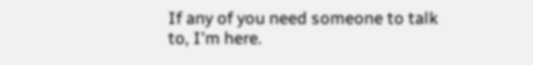If any of you need someone to talk to, I'm here.